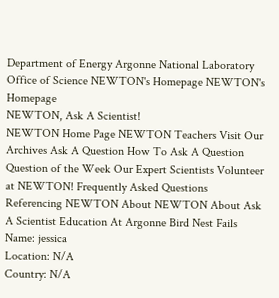Department of Energy Argonne National Laboratory Office of Science NEWTON's Homepage NEWTON's Homepage
NEWTON, Ask A Scientist!
NEWTON Home Page NEWTON Teachers Visit Our Archives Ask A Question How To Ask A Question Question of the Week Our Expert Scientists Volunteer at NEWTON! Frequently Asked Questions Referencing NEWTON About NEWTON About Ask A Scientist Education At Argonne Bird Nest Fails
Name: jessica
Location: N/A
Country: N/A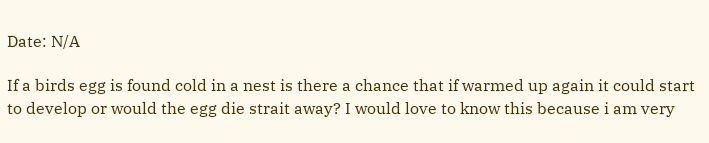Date: N/A

If a birds egg is found cold in a nest is there a chance that if warmed up again it could start to develop or would the egg die strait away? I would love to know this because i am very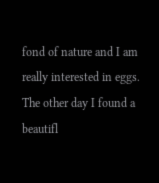fond of nature and I am really interested in eggs. The other day I found a beautifl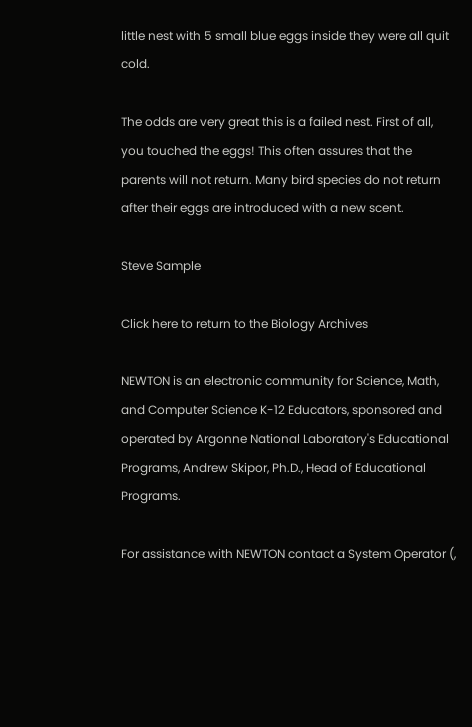little nest with 5 small blue eggs inside they were all quit cold.

The odds are very great this is a failed nest. First of all, you touched the eggs! This often assures that the parents will not return. Many bird species do not return after their eggs are introduced with a new scent.

Steve Sample

Click here to return to the Biology Archives

NEWTON is an electronic community for Science, Math, and Computer Science K-12 Educators, sponsored and operated by Argonne National Laboratory's Educational Programs, Andrew Skipor, Ph.D., Head of Educational Programs.

For assistance with NEWTON contact a System Operator (,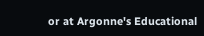or at Argonne's Educational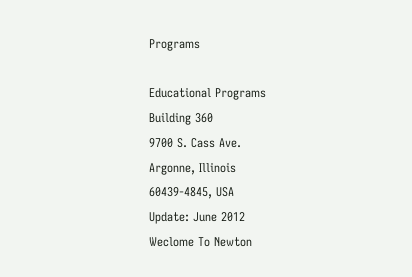Programs

Educational Programs
Building 360
9700 S. Cass Ave.
Argonne, Illinois
60439-4845, USA
Update: June 2012
Weclome To Newton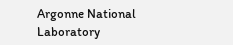Argonne National Laboratory